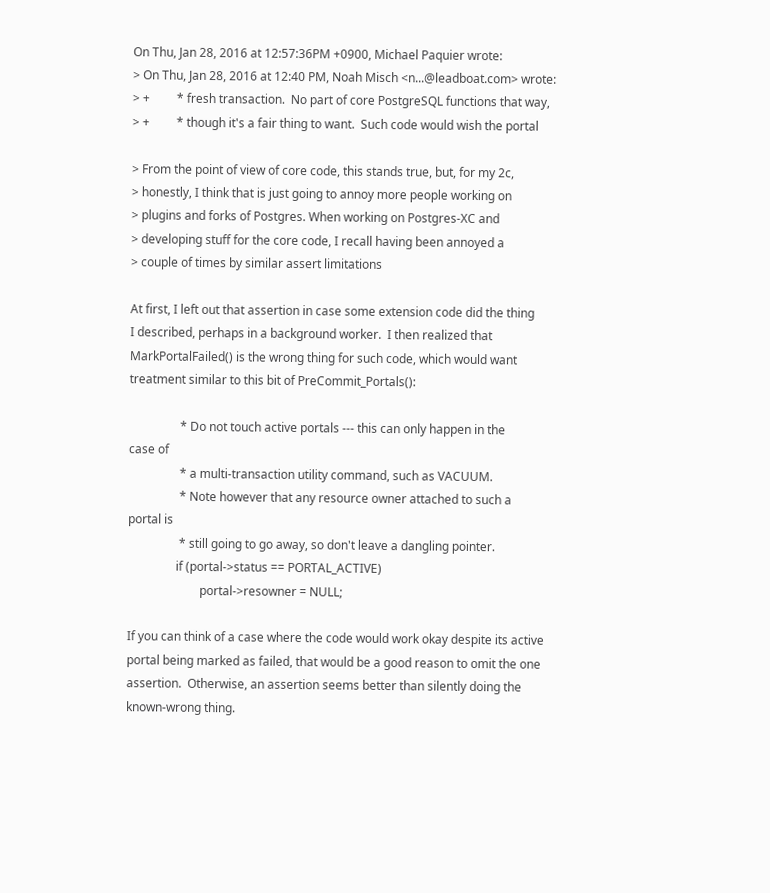On Thu, Jan 28, 2016 at 12:57:36PM +0900, Michael Paquier wrote:
> On Thu, Jan 28, 2016 at 12:40 PM, Noah Misch <n...@leadboat.com> wrote:
> +         * fresh transaction.  No part of core PostgreSQL functions that way,
> +         * though it's a fair thing to want.  Such code would wish the portal

> From the point of view of core code, this stands true, but, for my 2c,
> honestly, I think that is just going to annoy more people working on
> plugins and forks of Postgres. When working on Postgres-XC and
> developing stuff for the core code, I recall having been annoyed a
> couple of times by similar assert limitations

At first, I left out that assertion in case some extension code did the thing
I described, perhaps in a background worker.  I then realized that
MarkPortalFailed() is the wrong thing for such code, which would want
treatment similar to this bit of PreCommit_Portals():

                 * Do not touch active portals --- this can only happen in the
case of
                 * a multi-transaction utility command, such as VACUUM.
                 * Note however that any resource owner attached to such a
portal is
                 * still going to go away, so don't leave a dangling pointer.
                if (portal->status == PORTAL_ACTIVE)
                        portal->resowner = NULL;

If you can think of a case where the code would work okay despite its active
portal being marked as failed, that would be a good reason to omit the one
assertion.  Otherwise, an assertion seems better than silently doing the
known-wrong thing.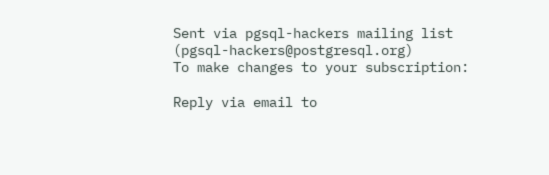Sent via pgsql-hackers mailing list (pgsql-hackers@postgresql.org)
To make changes to your subscription:

Reply via email to